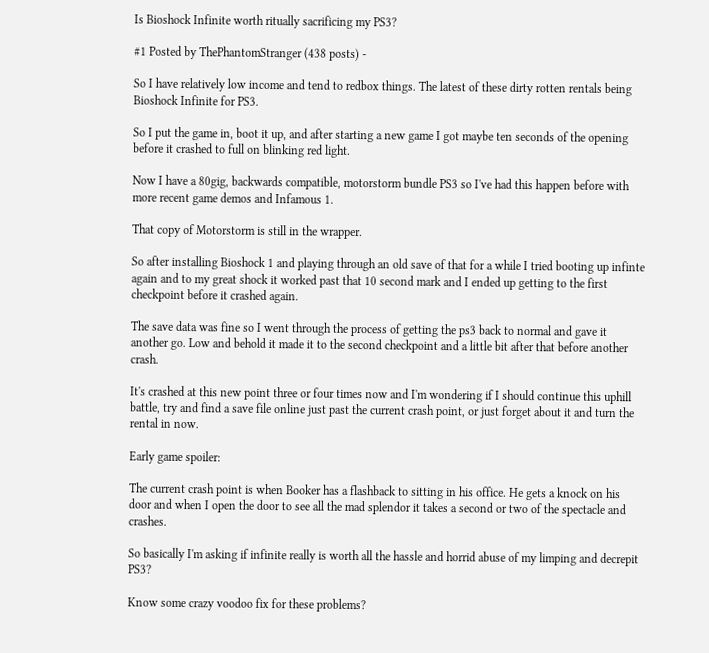Is Bioshock Infinite worth ritually sacrificing my PS3?

#1 Posted by ThePhantomStranger (438 posts) -

So I have relatively low income and tend to redbox things. The latest of these dirty rotten rentals being Bioshock Infinite for PS3.

So I put the game in, boot it up, and after starting a new game I got maybe ten seconds of the opening before it crashed to full on blinking red light.

Now I have a 80gig, backwards compatible, motorstorm bundle PS3 so I've had this happen before with more recent game demos and Infamous 1.

That copy of Motorstorm is still in the wrapper.

So after installing Bioshock 1 and playing through an old save of that for a while I tried booting up infinte again and to my great shock it worked past that 10 second mark and I ended up getting to the first checkpoint before it crashed again.

The save data was fine so I went through the process of getting the ps3 back to normal and gave it another go. Low and behold it made it to the second checkpoint and a little bit after that before another crash.

It's crashed at this new point three or four times now and I'm wondering if I should continue this uphill battle, try and find a save file online just past the current crash point, or just forget about it and turn the rental in now.

Early game spoiler:

The current crash point is when Booker has a flashback to sitting in his office. He gets a knock on his door and when I open the door to see all the mad splendor it takes a second or two of the spectacle and crashes.

So basically I'm asking if infinite really is worth all the hassle and horrid abuse of my limping and decrepit PS3?

Know some crazy voodoo fix for these problems?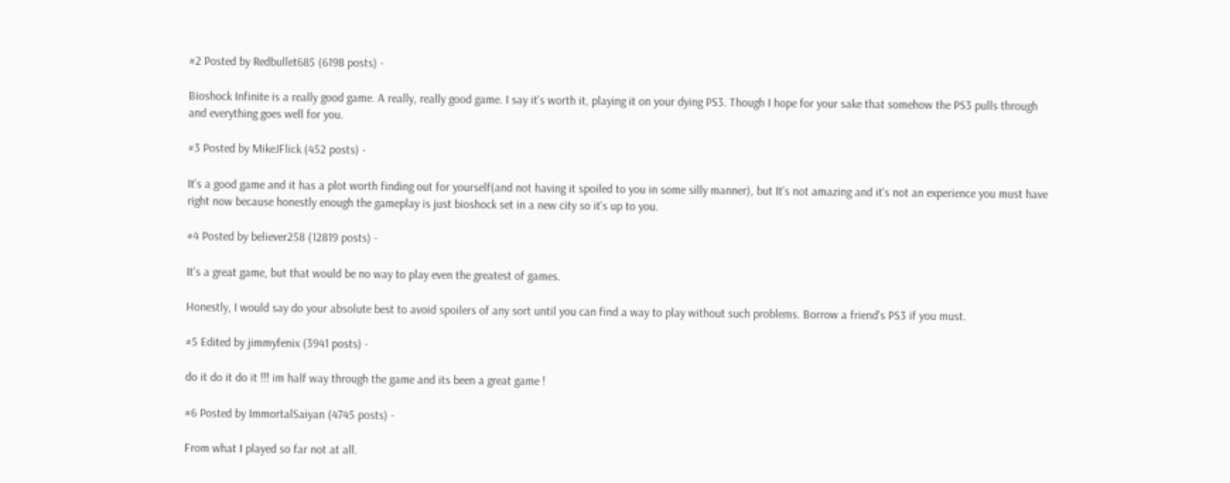#2 Posted by Redbullet685 (6198 posts) -

Bioshock Infinite is a really good game. A really, really good game. I say it's worth it, playing it on your dying PS3. Though I hope for your sake that somehow the PS3 pulls through and everything goes well for you.

#3 Posted by MikeJFlick (452 posts) -

It's a good game and it has a plot worth finding out for yourself(and not having it spoiled to you in some silly manner), but It's not amazing and it's not an experience you must have right now because honestly enough the gameplay is just bioshock set in a new city so it's up to you.

#4 Posted by believer258 (12819 posts) -

It's a great game, but that would be no way to play even the greatest of games.

Honestly, I would say do your absolute best to avoid spoilers of any sort until you can find a way to play without such problems. Borrow a friend's PS3 if you must.

#5 Edited by jimmyfenix (3941 posts) -

do it do it do it !!! im half way through the game and its been a great game !

#6 Posted by ImmortalSaiyan (4745 posts) -

From what I played so far not at all.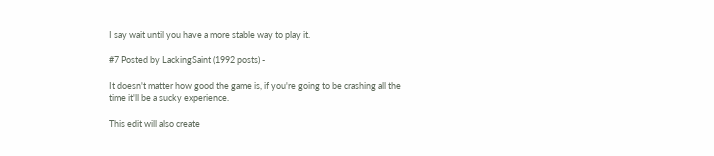I say wait until you have a more stable way to play it.

#7 Posted by LackingSaint (1992 posts) -

It doesn't matter how good the game is, if you're going to be crashing all the time it'll be a sucky experience.

This edit will also create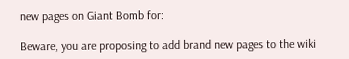new pages on Giant Bomb for:

Beware, you are proposing to add brand new pages to the wiki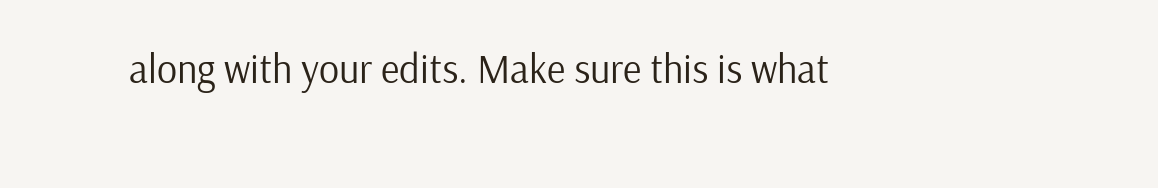along with your edits. Make sure this is what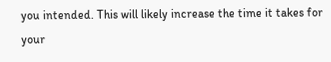you intended. This will likely increase the time it takes for your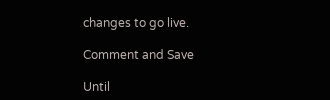changes to go live.

Comment and Save

Until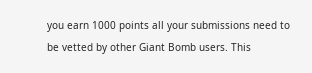you earn 1000 points all your submissions need to be vetted by other Giant Bomb users. This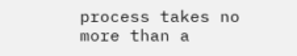process takes no more than a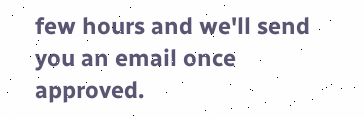few hours and we'll send you an email once approved.